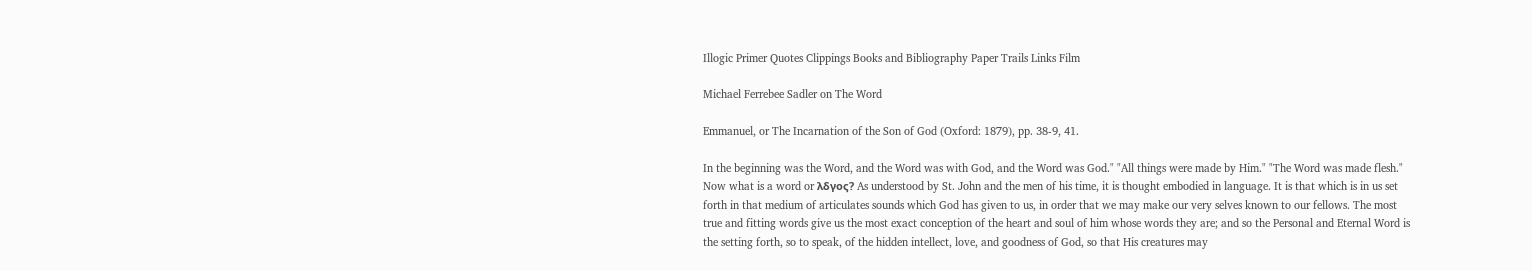Illogic Primer Quotes Clippings Books and Bibliography Paper Trails Links Film

Michael Ferrebee Sadler on The Word

Emmanuel, or The Incarnation of the Son of God (Oxford: 1879), pp. 38-9, 41.

In the beginning was the Word, and the Word was with God, and the Word was God." "All things were made by Him." "The Word was made flesh." Now what is a word or λδγος? As understood by St. John and the men of his time, it is thought embodied in language. It is that which is in us set forth in that medium of articulates sounds which God has given to us, in order that we may make our very selves known to our fellows. The most true and fitting words give us the most exact conception of the heart and soul of him whose words they are; and so the Personal and Eternal Word is the setting forth, so to speak, of the hidden intellect, love, and goodness of God, so that His creatures may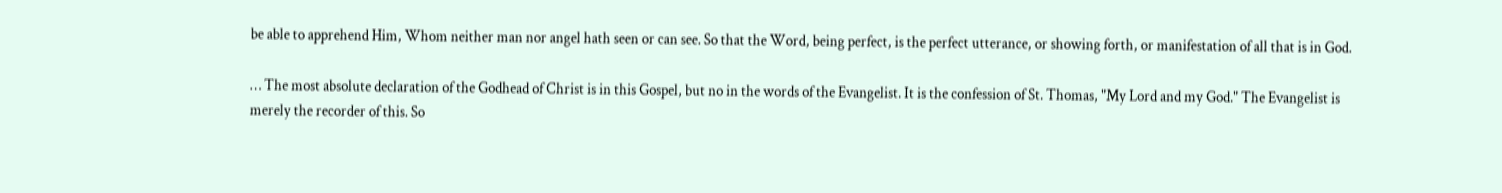be able to apprehend Him, Whom neither man nor angel hath seen or can see. So that the Word, being perfect, is the perfect utterance, or showing forth, or manifestation of all that is in God.

… The most absolute declaration of the Godhead of Christ is in this Gospel, but no in the words of the Evangelist. It is the confession of St. Thomas, "My Lord and my God." The Evangelist is merely the recorder of this. So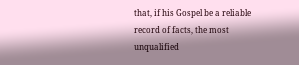that, if his Gospel be a reliable record of facts, the most unqualified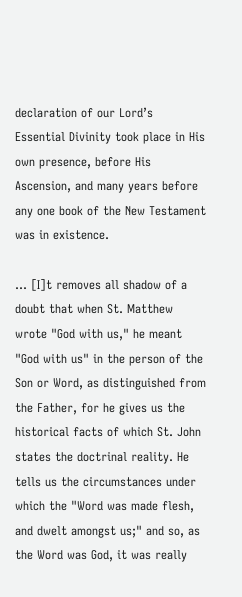declaration of our Lord’s Essential Divinity took place in His own presence, before His Ascension, and many years before any one book of the New Testament was in existence.

… [I]t removes all shadow of a doubt that when St. Matthew wrote "God with us," he meant "God with us" in the person of the Son or Word, as distinguished from the Father, for he gives us the historical facts of which St. John states the doctrinal reality. He tells us the circumstances under which the "Word was made flesh, and dwelt amongst us;" and so, as the Word was God, it was really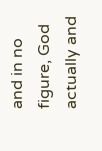and in no figure, God actually and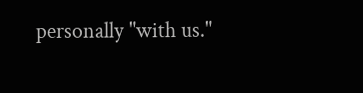personally "with us."